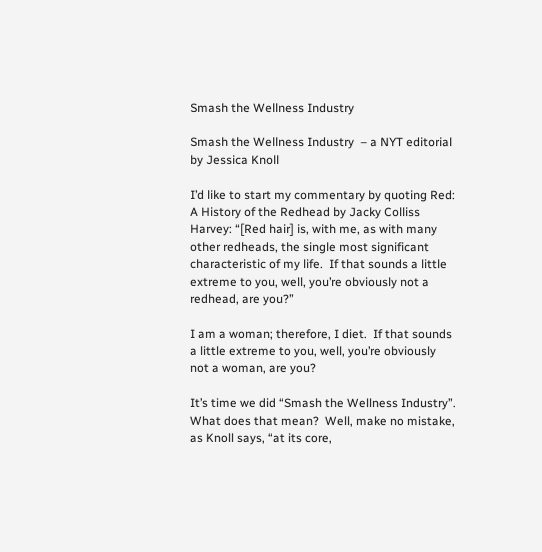Smash the Wellness Industry

Smash the Wellness Industry  – a NYT editorial by Jessica Knoll

I’d like to start my commentary by quoting Red: A History of the Redhead by Jacky Colliss Harvey: “[Red hair] is, with me, as with many other redheads, the single most significant characteristic of my life.  If that sounds a little extreme to you, well, you’re obviously not a redhead, are you?”

I am a woman; therefore, I diet.  If that sounds a little extreme to you, well, you’re obviously not a woman, are you?

It’s time we did “Smash the Wellness Industry”.  What does that mean?  Well, make no mistake, as Knoll says, “at its core,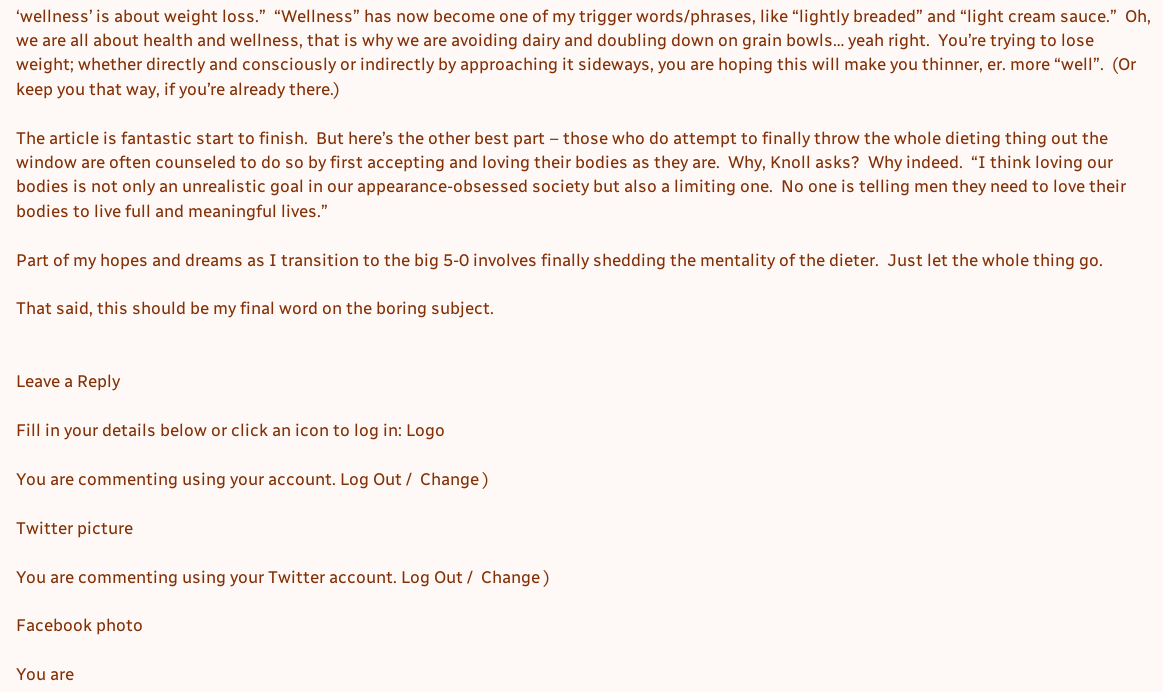‘wellness’ is about weight loss.”  “Wellness” has now become one of my trigger words/phrases, like “lightly breaded” and “light cream sauce.”  Oh, we are all about health and wellness, that is why we are avoiding dairy and doubling down on grain bowls… yeah right.  You’re trying to lose weight; whether directly and consciously or indirectly by approaching it sideways, you are hoping this will make you thinner, er. more “well”.  (Or keep you that way, if you’re already there.)

The article is fantastic start to finish.  But here’s the other best part – those who do attempt to finally throw the whole dieting thing out the window are often counseled to do so by first accepting and loving their bodies as they are.  Why, Knoll asks?  Why indeed.  “I think loving our bodies is not only an unrealistic goal in our appearance-obsessed society but also a limiting one.  No one is telling men they need to love their bodies to live full and meaningful lives.”

Part of my hopes and dreams as I transition to the big 5-0 involves finally shedding the mentality of the dieter.  Just let the whole thing go.

That said, this should be my final word on the boring subject.


Leave a Reply

Fill in your details below or click an icon to log in: Logo

You are commenting using your account. Log Out /  Change )

Twitter picture

You are commenting using your Twitter account. Log Out /  Change )

Facebook photo

You are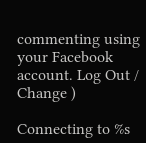commenting using your Facebook account. Log Out /  Change )

Connecting to %s